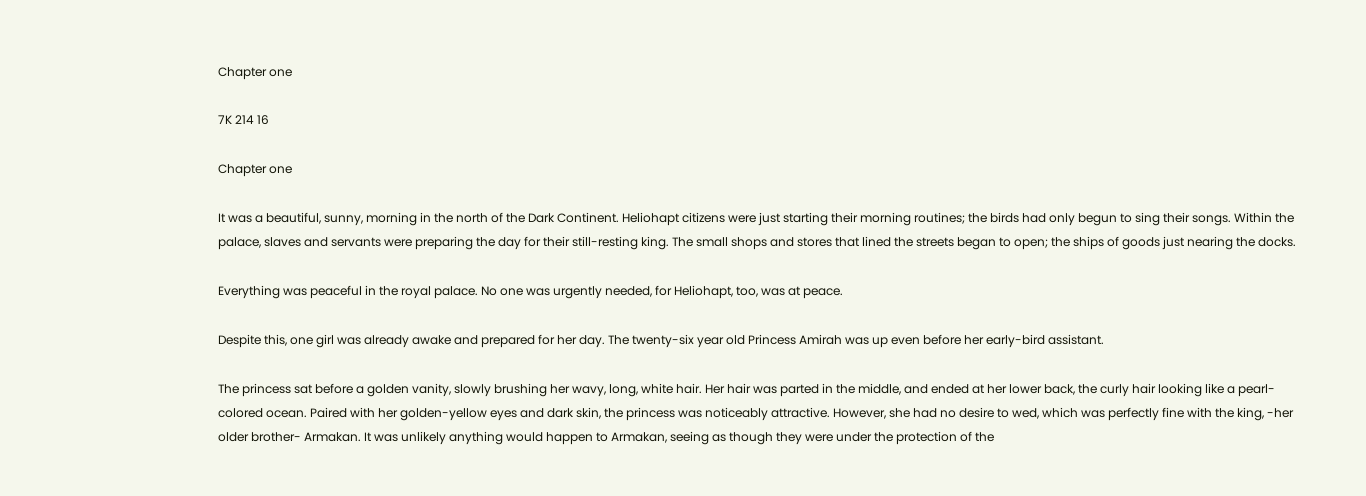Chapter one

7K 214 16

Chapter one

It was a beautiful, sunny, morning in the north of the Dark Continent. Heliohapt citizens were just starting their morning routines; the birds had only begun to sing their songs. Within the palace, slaves and servants were preparing the day for their still-resting king. The small shops and stores that lined the streets began to open; the ships of goods just nearing the docks.

Everything was peaceful in the royal palace. No one was urgently needed, for Heliohapt, too, was at peace.

Despite this, one girl was already awake and prepared for her day. The twenty-six year old Princess Amirah was up even before her early-bird assistant.

The princess sat before a golden vanity, slowly brushing her wavy, long, white hair. Her hair was parted in the middle, and ended at her lower back, the curly hair looking like a pearl-colored ocean. Paired with her golden-yellow eyes and dark skin, the princess was noticeably attractive. However, she had no desire to wed, which was perfectly fine with the king, -her older brother- Armakan. It was unlikely anything would happen to Armakan, seeing as though they were under the protection of the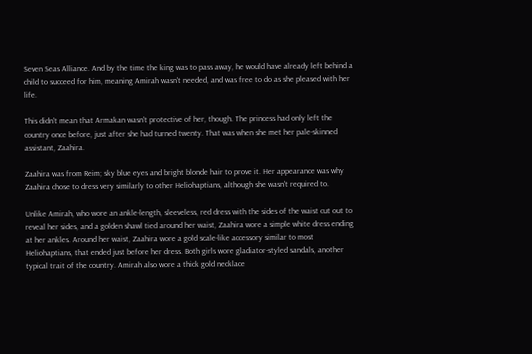Seven Seas Alliance. And by the time the king was to pass away, he would have already left behind a child to succeed for him, meaning Amirah wasn't needed, and was free to do as she pleased with her life.

This didn't mean that Armakan wasn't protective of her, though. The princess had only left the country once before, just after she had turned twenty. That was when she met her pale-skinned assistant, Zaahira.

Zaahira was from Reim; sky blue eyes and bright blonde hair to prove it. Her appearance was why Zaahira chose to dress very similarly to other Heliohaptians, although she wasn't required to.

Unlike Amirah, who wore an ankle-length, sleeveless, red dress with the sides of the waist cut out to reveal her sides, and a golden shawl tied around her waist, Zaahira wore a simple white dress ending at her ankles. Around her waist, Zaahira wore a gold scale-like accessory similar to most Heliohaptians, that ended just before her dress. Both girls wore gladiator-styled sandals, another typical trait of the country. Amirah also wore a thick gold necklace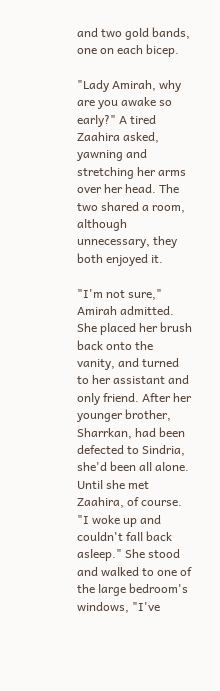and two gold bands, one on each bicep.

"Lady Amirah, why are you awake so early?" A tired Zaahira asked, yawning and stretching her arms over her head. The two shared a room, although unnecessary, they both enjoyed it.

"I'm not sure," Amirah admitted. She placed her brush back onto the vanity, and turned to her assistant and only friend. After her younger brother, Sharrkan, had been defected to Sindria, she'd been all alone. Until she met Zaahira, of course. "I woke up and couldn't fall back asleep." She stood and walked to one of the large bedroom's windows, "I've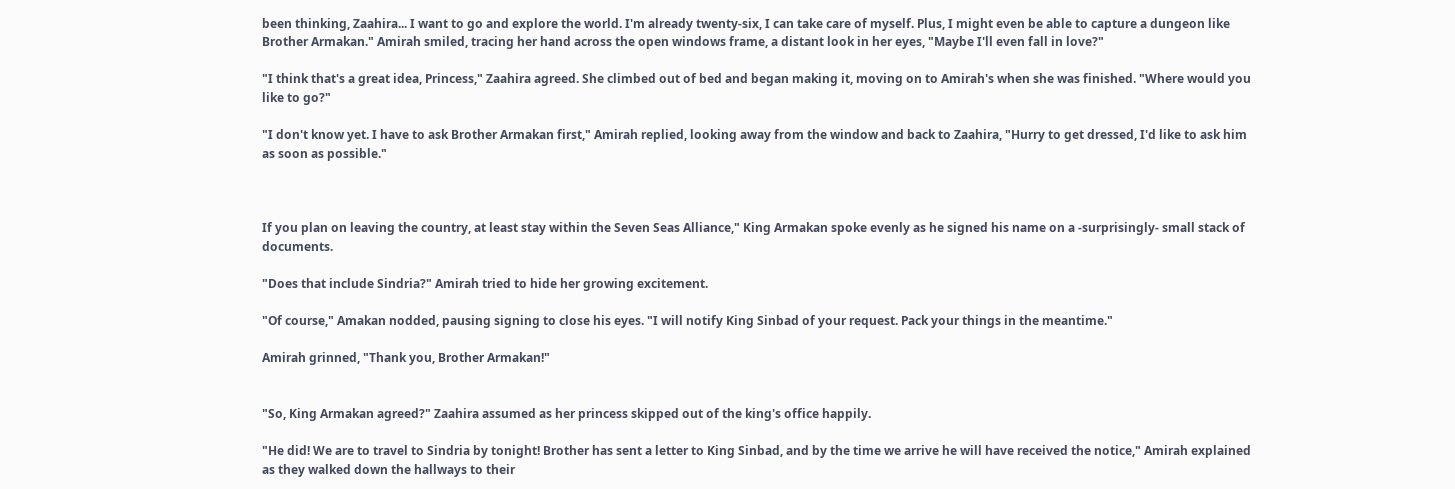been thinking, Zaahira... I want to go and explore the world. I'm already twenty-six, I can take care of myself. Plus, I might even be able to capture a dungeon like Brother Armakan." Amirah smiled, tracing her hand across the open windows frame, a distant look in her eyes, "Maybe I'll even fall in love?"

"I think that's a great idea, Princess," Zaahira agreed. She climbed out of bed and began making it, moving on to Amirah's when she was finished. "Where would you like to go?"

"I don't know yet. I have to ask Brother Armakan first," Amirah replied, looking away from the window and back to Zaahira, "Hurry to get dressed, I'd like to ask him as soon as possible."



If you plan on leaving the country, at least stay within the Seven Seas Alliance," King Armakan spoke evenly as he signed his name on a -surprisingly- small stack of documents.

"Does that include Sindria?" Amirah tried to hide her growing excitement.

"Of course," Amakan nodded, pausing signing to close his eyes. "I will notify King Sinbad of your request. Pack your things in the meantime."

Amirah grinned, "Thank you, Brother Armakan!"


"So, King Armakan agreed?" Zaahira assumed as her princess skipped out of the king's office happily.

"He did! We are to travel to Sindria by tonight! Brother has sent a letter to King Sinbad, and by the time we arrive he will have received the notice," Amirah explained as they walked down the hallways to their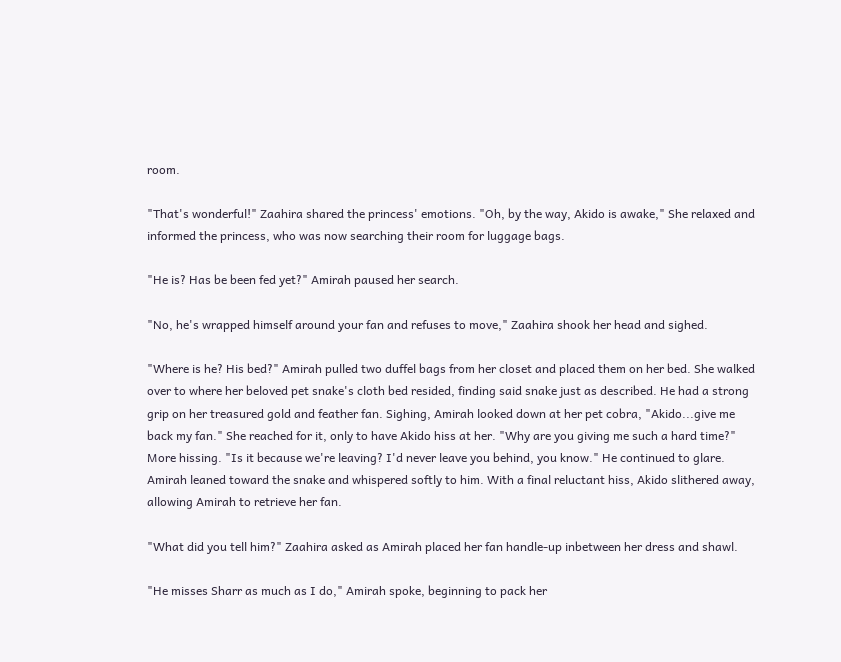room.

"That's wonderful!" Zaahira shared the princess' emotions. "Oh, by the way, Akido is awake," She relaxed and informed the princess, who was now searching their room for luggage bags.

"He is? Has be been fed yet?" Amirah paused her search.

"No, he's wrapped himself around your fan and refuses to move," Zaahira shook her head and sighed.

"Where is he? His bed?" Amirah pulled two duffel bags from her closet and placed them on her bed. She walked over to where her beloved pet snake's cloth bed resided, finding said snake just as described. He had a strong grip on her treasured gold and feather fan. Sighing, Amirah looked down at her pet cobra, "Akido...give me back my fan." She reached for it, only to have Akido hiss at her. "Why are you giving me such a hard time?" More hissing. "Is it because we're leaving? I'd never leave you behind, you know." He continued to glare. Amirah leaned toward the snake and whispered softly to him. With a final reluctant hiss, Akido slithered away, allowing Amirah to retrieve her fan.

"What did you tell him?" Zaahira asked as Amirah placed her fan handle-up inbetween her dress and shawl.

"He misses Sharr as much as I do," Amirah spoke, beginning to pack her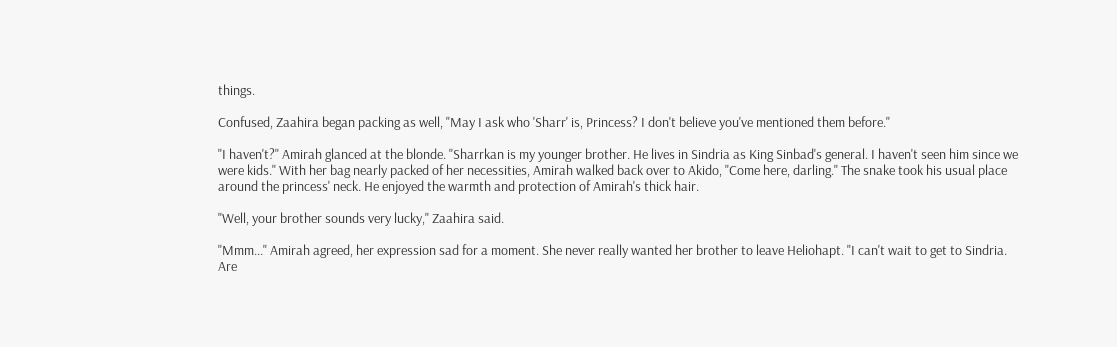things.

Confused, Zaahira began packing as well, "May I ask who 'Sharr' is, Princess? I don't believe you've mentioned them before."

"I haven't?" Amirah glanced at the blonde. "Sharrkan is my younger brother. He lives in Sindria as King Sinbad's general. I haven't seen him since we were kids." With her bag nearly packed of her necessities, Amirah walked back over to Akido, "Come here, darling." The snake took his usual place around the princess' neck. He enjoyed the warmth and protection of Amirah's thick hair.

"Well, your brother sounds very lucky," Zaahira said.

"Mmm..." Amirah agreed, her expression sad for a moment. She never really wanted her brother to leave Heliohapt. "I can't wait to get to Sindria. Are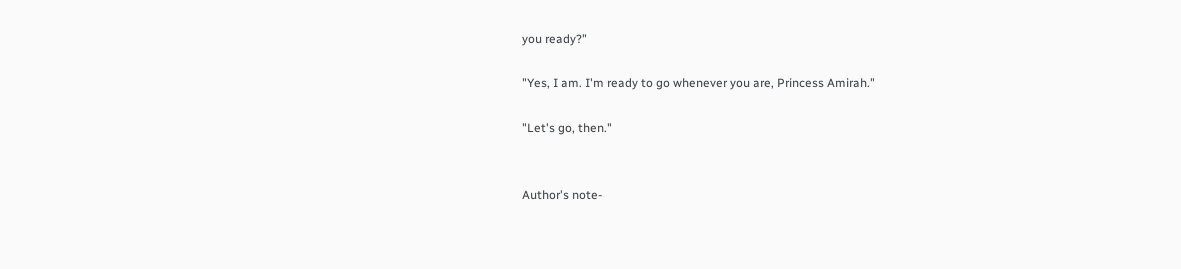you ready?"

"Yes, I am. I'm ready to go whenever you are, Princess Amirah."

"Let's go, then."


Author's note-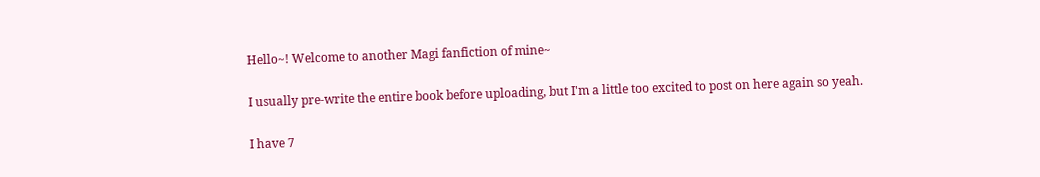Hello~! Welcome to another Magi fanfiction of mine~

I usually pre-write the entire book before uploading, but I'm a little too excited to post on here again so yeah.

I have 7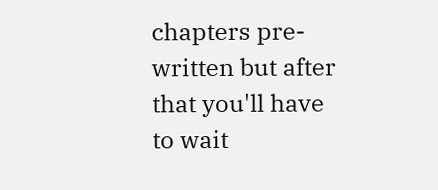chapters pre-written but after that you'll have to wait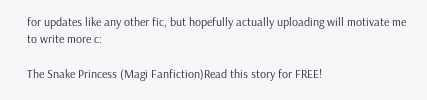for updates like any other fic, but hopefully actually uploading will motivate me to write more c:

The Snake Princess (Magi Fanfiction)Read this story for FREE!